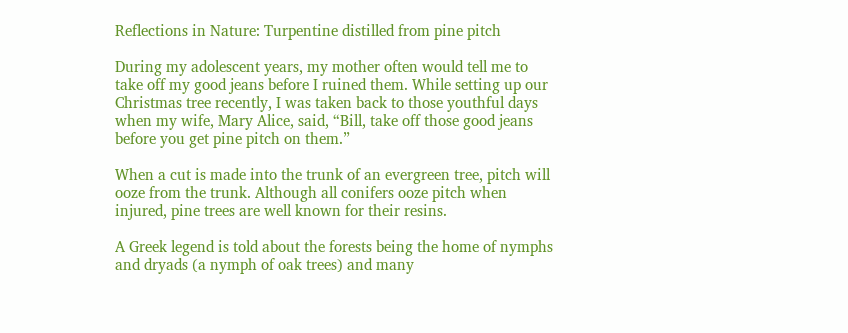Reflections in Nature: Turpentine distilled from pine pitch

During my adolescent years, my mother often would tell me to take off my good jeans before I ruined them. While setting up our Christmas tree recently, I was taken back to those youthful days when my wife, Mary Alice, said, “Bill, take off those good jeans before you get pine pitch on them.”

When a cut is made into the trunk of an evergreen tree, pitch will ooze from the trunk. Although all conifers ooze pitch when injured, pine trees are well known for their resins.

A Greek legend is told about the forests being the home of nymphs and dryads (a nymph of oak trees) and many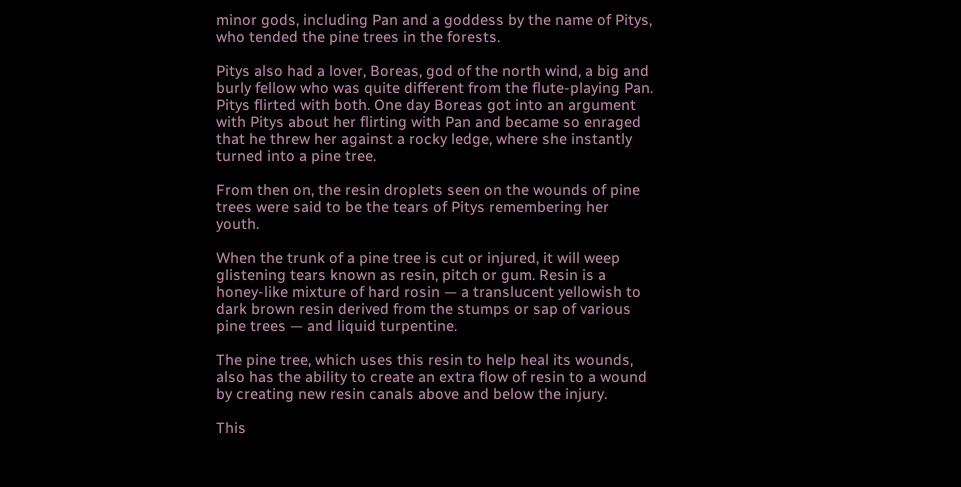minor gods, including Pan and a goddess by the name of Pitys, who tended the pine trees in the forests.

Pitys also had a lover, Boreas, god of the north wind, a big and burly fellow who was quite different from the flute-playing Pan. Pitys flirted with both. One day Boreas got into an argument with Pitys about her flirting with Pan and became so enraged that he threw her against a rocky ledge, where she instantly turned into a pine tree.

From then on, the resin droplets seen on the wounds of pine trees were said to be the tears of Pitys remembering her youth.

When the trunk of a pine tree is cut or injured, it will weep glistening tears known as resin, pitch or gum. Resin is a honey-like mixture of hard rosin — a translucent yellowish to dark brown resin derived from the stumps or sap of various pine trees — and liquid turpentine.

The pine tree, which uses this resin to help heal its wounds, also has the ability to create an extra flow of resin to a wound by creating new resin canals above and below the injury.

This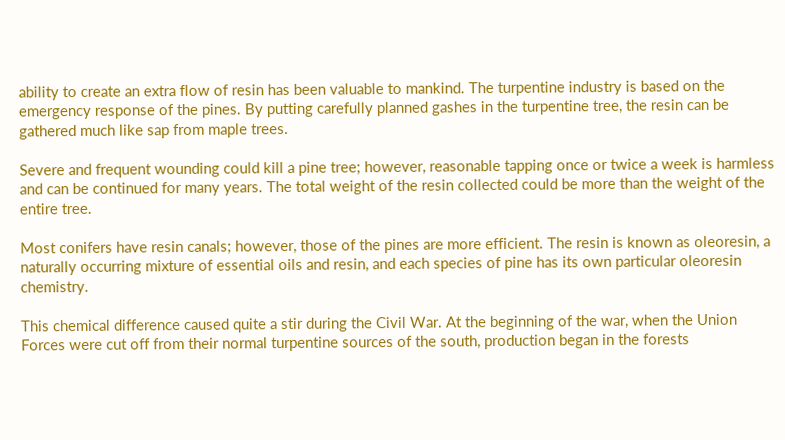ability to create an extra flow of resin has been valuable to mankind. The turpentine industry is based on the emergency response of the pines. By putting carefully planned gashes in the turpentine tree, the resin can be gathered much like sap from maple trees.

Severe and frequent wounding could kill a pine tree; however, reasonable tapping once or twice a week is harmless and can be continued for many years. The total weight of the resin collected could be more than the weight of the entire tree.

Most conifers have resin canals; however, those of the pines are more efficient. The resin is known as oleoresin, a naturally occurring mixture of essential oils and resin, and each species of pine has its own particular oleoresin chemistry.

This chemical difference caused quite a stir during the Civil War. At the beginning of the war, when the Union Forces were cut off from their normal turpentine sources of the south, production began in the forests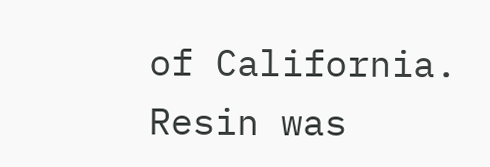of California. Resin was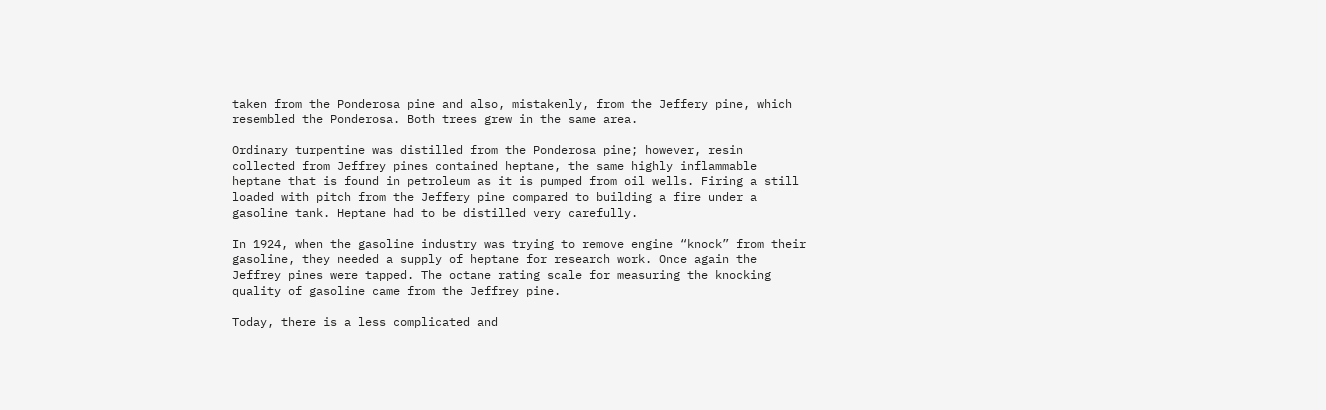taken from the Ponderosa pine and also, mistakenly, from the Jeffery pine, which resembled the Ponderosa. Both trees grew in the same area.

Ordinary turpentine was distilled from the Ponderosa pine; however, resin collected from Jeffrey pines contained heptane, the same highly inflammable heptane that is found in petroleum as it is pumped from oil wells. Firing a still loaded with pitch from the Jeffery pine compared to building a fire under a gasoline tank. Heptane had to be distilled very carefully.

In 1924, when the gasoline industry was trying to remove engine “knock” from their gasoline, they needed a supply of heptane for research work. Once again the Jeffrey pines were tapped. The octane rating scale for measuring the knocking quality of gasoline came from the Jeffrey pine.

Today, there is a less complicated and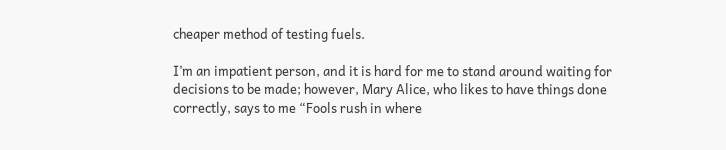cheaper method of testing fuels.

I’m an impatient person, and it is hard for me to stand around waiting for decisions to be made; however, Mary Alice, who likes to have things done correctly, says to me “Fools rush in where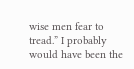wise men fear to tread.” I probably would have been the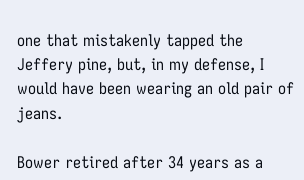one that mistakenly tapped the Jeffery pine, but, in my defense, I would have been wearing an old pair of jeans.

Bower retired after 34 years as a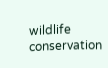wildlife conservation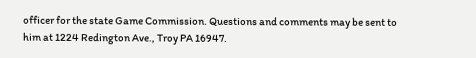officer for the state Game Commission. Questions and comments may be sent to him at 1224 Redington Ave., Troy PA 16947.